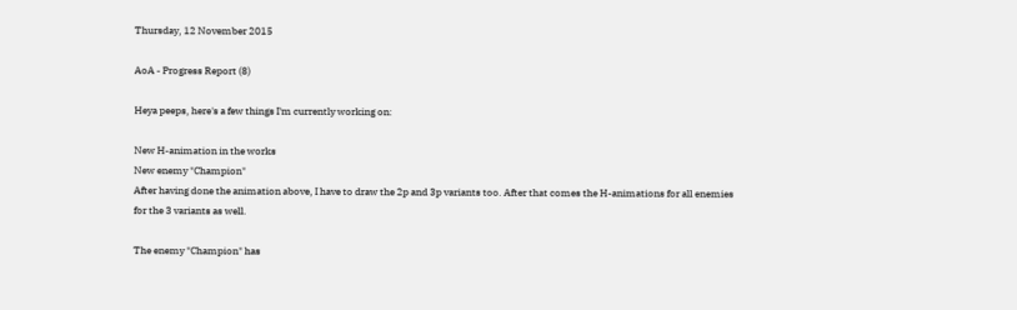Thursday, 12 November 2015

AoA - Progress Report (8)

Heya peeps, here's a few things I'm currently working on:

New H-animation in the works
New enemy "Champion"
After having done the animation above, I have to draw the 2p and 3p variants too. After that comes the H-animations for all enemies for the 3 variants as well.

The enemy "Champion" has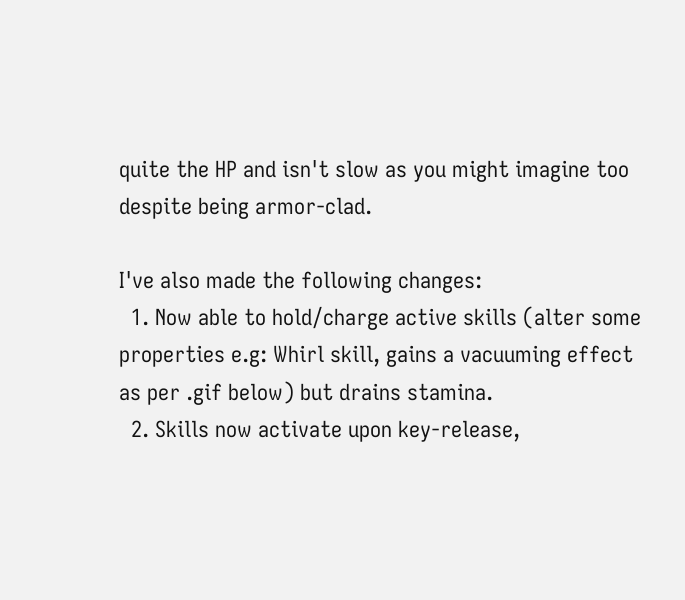quite the HP and isn't slow as you might imagine too despite being armor-clad.

I've also made the following changes:
  1. Now able to hold/charge active skills (alter some properties e.g: Whirl skill, gains a vacuuming effect as per .gif below) but drains stamina.
  2. Skills now activate upon key-release,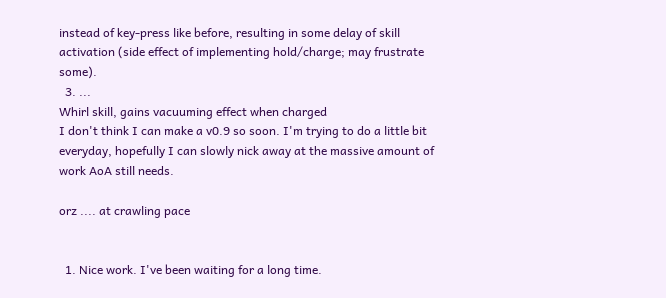instead of key-press like before, resulting in some delay of skill activation (side effect of implementing hold/charge; may frustrate some).
  3. ...
Whirl skill, gains vacuuming effect when charged
I don't think I can make a v0.9 so soon. I'm trying to do a little bit everyday, hopefully I can slowly nick away at the massive amount of work AoA still needs.

orz .... at crawling pace


  1. Nice work. I've been waiting for a long time.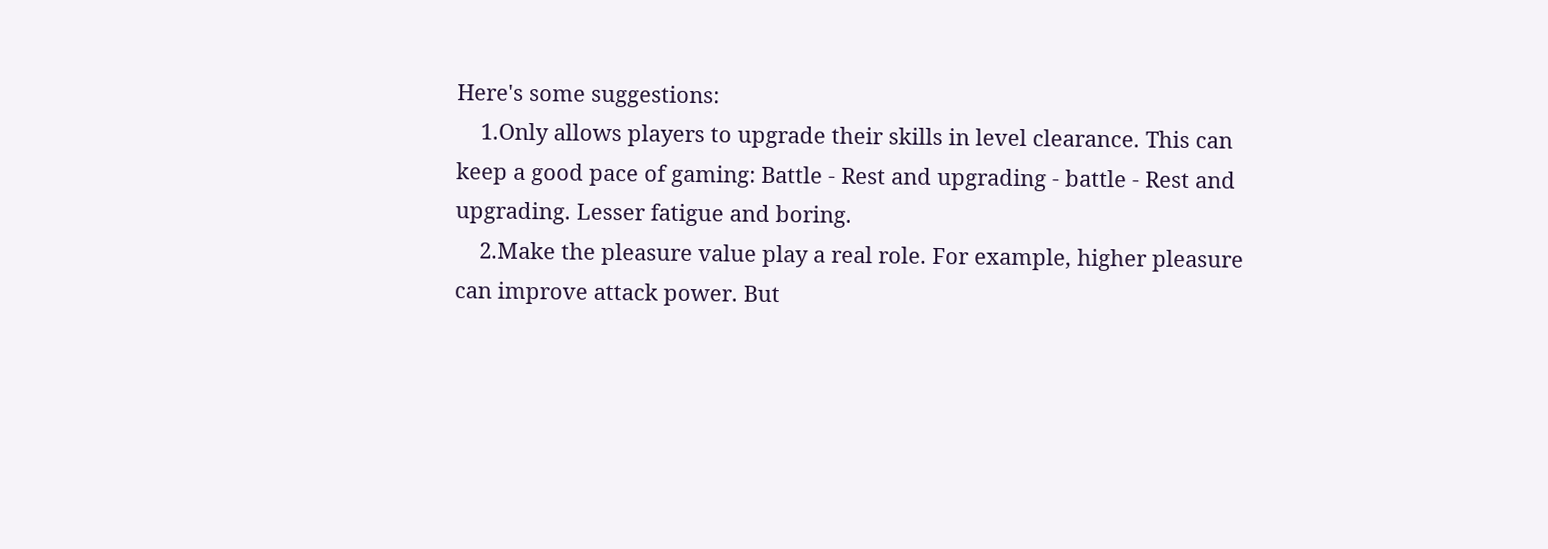Here's some suggestions:
    1.Only allows players to upgrade their skills in level clearance. This can keep a good pace of gaming: Battle - Rest and upgrading - battle - Rest and upgrading. Lesser fatigue and boring.
    2.Make the pleasure value play a real role. For example, higher pleasure can improve attack power. But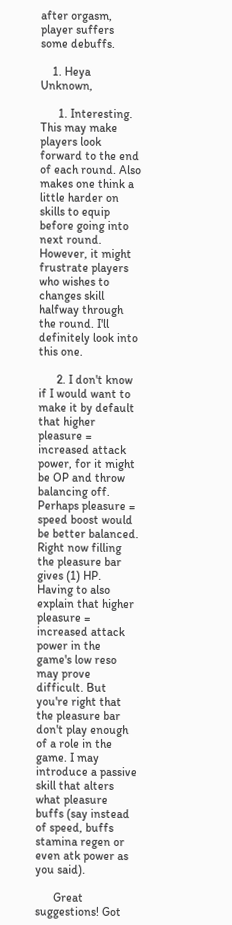after orgasm, player suffers some debuffs.

    1. Heya Unknown,

      1. Interesting. This may make players look forward to the end of each round. Also makes one think a little harder on skills to equip before going into next round. However, it might frustrate players who wishes to changes skill halfway through the round. I'll definitely look into this one.

      2. I don't know if I would want to make it by default that higher pleasure = increased attack power, for it might be OP and throw balancing off. Perhaps pleasure = speed boost would be better balanced. Right now filling the pleasure bar gives (1) HP. Having to also explain that higher pleasure = increased attack power in the game's low reso may prove difficult. But you're right that the pleasure bar don't play enough of a role in the game. I may introduce a passive skill that alters what pleasure buffs (say instead of speed, buffs stamina regen or even atk power as you said).

      Great suggestions! Got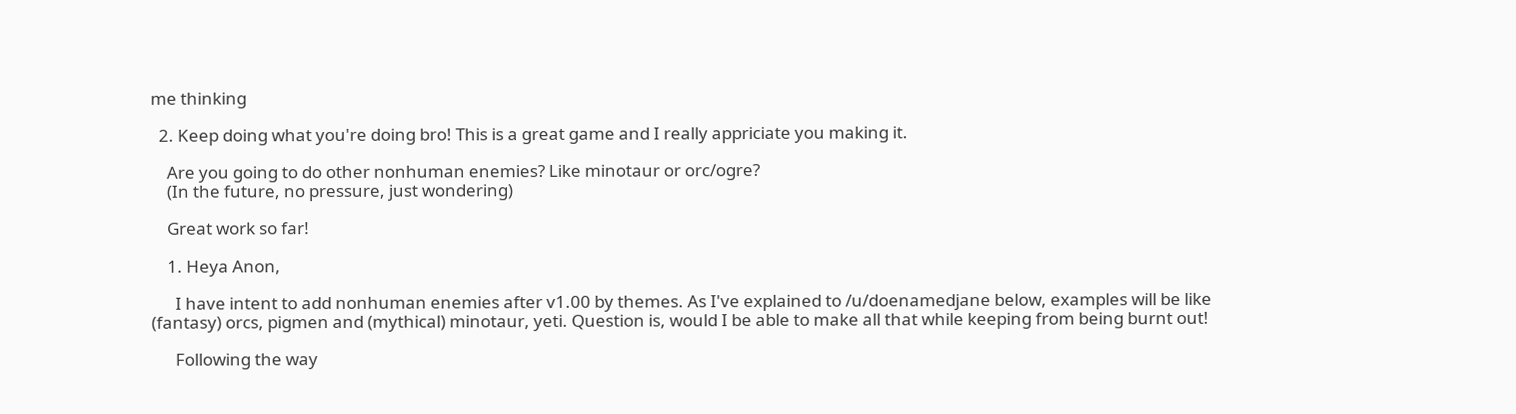me thinking

  2. Keep doing what you're doing bro! This is a great game and I really appriciate you making it.

    Are you going to do other nonhuman enemies? Like minotaur or orc/ogre?
    (In the future, no pressure, just wondering)

    Great work so far!

    1. Heya Anon,

      I have intent to add nonhuman enemies after v1.00 by themes. As I've explained to /u/doenamedjane below, examples will be like (fantasy) orcs, pigmen and (mythical) minotaur, yeti. Question is, would I be able to make all that while keeping from being burnt out!

      Following the way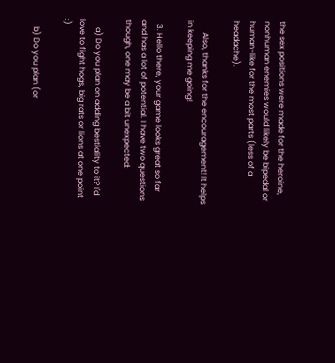the sex positions were made for the heroine, nonhuman enemies would likely be bipedal or human-like for the most parts (less of a headache).

      Also, thanks for the encouragement! It helps in keeping me going!

  3. Hello there, your game looks great so far and has a lot of potential. I have two questions though, one may be a bit unexpected:

    a) Do you plan on adding bestiality to it? I'd love to fight hogs, big rats or lions at one point :)

    b) Do you plan (or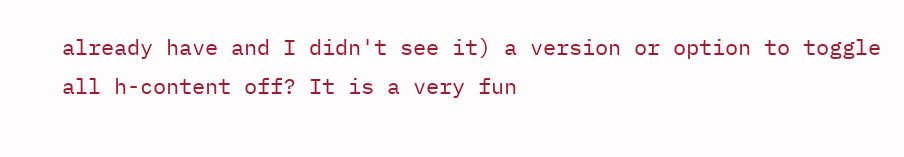already have and I didn't see it) a version or option to toggle all h-content off? It is a very fun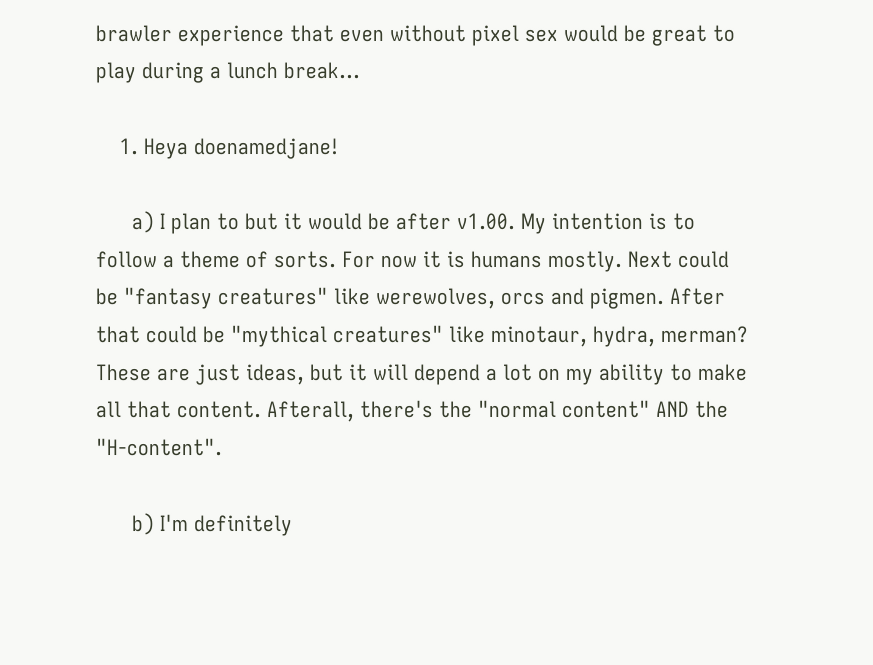brawler experience that even without pixel sex would be great to play during a lunch break...

    1. Heya doenamedjane!

      a) I plan to but it would be after v1.00. My intention is to follow a theme of sorts. For now it is humans mostly. Next could be "fantasy creatures" like werewolves, orcs and pigmen. After that could be "mythical creatures" like minotaur, hydra, merman? These are just ideas, but it will depend a lot on my ability to make all that content. Afterall, there's the "normal content" AND the "H-content".

      b) I'm definitely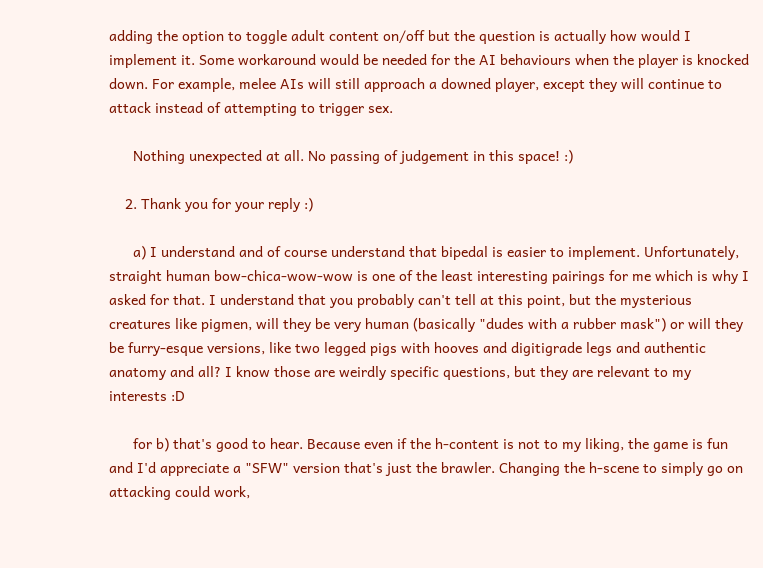adding the option to toggle adult content on/off but the question is actually how would I implement it. Some workaround would be needed for the AI behaviours when the player is knocked down. For example, melee AIs will still approach a downed player, except they will continue to attack instead of attempting to trigger sex.

      Nothing unexpected at all. No passing of judgement in this space! :)

    2. Thank you for your reply :)

      a) I understand and of course understand that bipedal is easier to implement. Unfortunately, straight human bow-chica-wow-wow is one of the least interesting pairings for me which is why I asked for that. I understand that you probably can't tell at this point, but the mysterious creatures like pigmen, will they be very human (basically "dudes with a rubber mask") or will they be furry-esque versions, like two legged pigs with hooves and digitigrade legs and authentic anatomy and all? I know those are weirdly specific questions, but they are relevant to my interests :D

      for b) that's good to hear. Because even if the h-content is not to my liking, the game is fun and I'd appreciate a "SFW" version that's just the brawler. Changing the h-scene to simply go on attacking could work,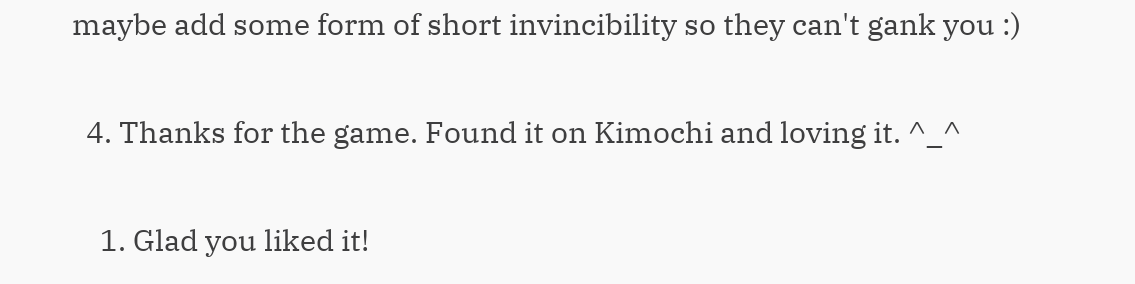maybe add some form of short invincibility so they can't gank you :)

  4. Thanks for the game. Found it on Kimochi and loving it. ^_^

    1. Glad you liked it!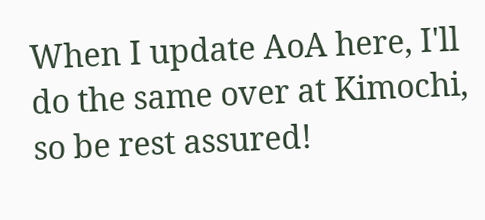When I update AoA here, I'll do the same over at Kimochi, so be rest assured!